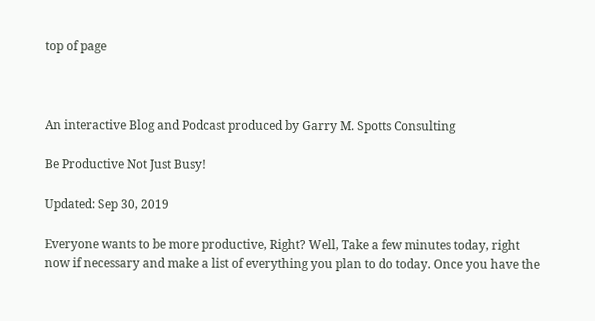top of page



An interactive Blog and Podcast produced by Garry M. Spotts Consulting

Be Productive Not Just Busy!

Updated: Sep 30, 2019

Everyone wants to be more productive, Right? Well, Take a few minutes today, right now if necessary and make a list of everything you plan to do today. Once you have the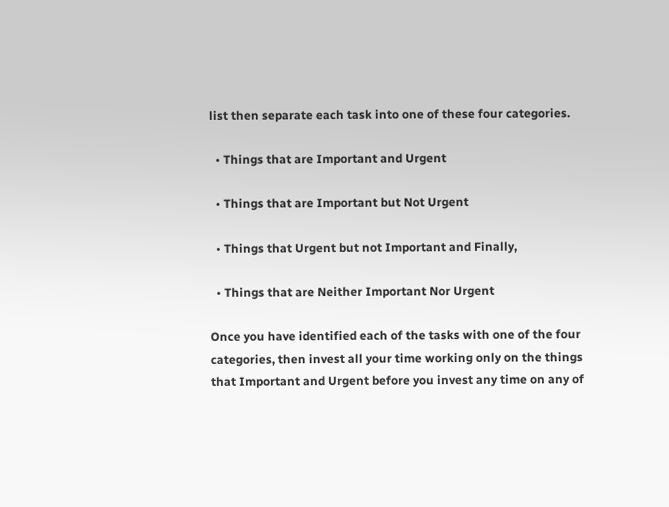list then separate each task into one of these four categories.

  • Things that are Important and Urgent

  • Things that are Important but Not Urgent

  • Things that Urgent but not Important and Finally,

  • Things that are Neither Important Nor Urgent

Once you have identified each of the tasks with one of the four categories, then invest all your time working only on the things that Important and Urgent before you invest any time on any of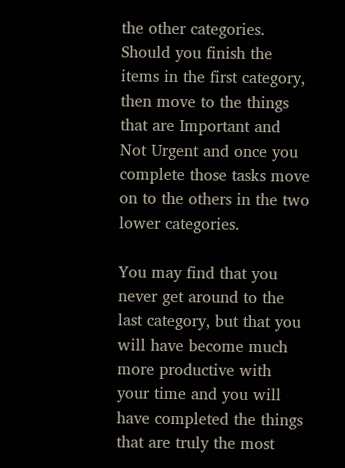the other categories. Should you finish the items in the first category, then move to the things that are Important and Not Urgent and once you complete those tasks move on to the others in the two lower categories.

You may find that you never get around to the last category, but that you will have become much more productive with your time and you will have completed the things that are truly the most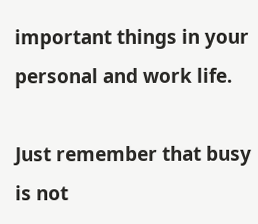important things in your personal and work life.

Just remember that busy is not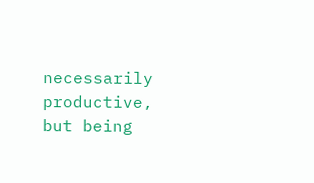necessarily productive, but being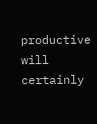productive will certainly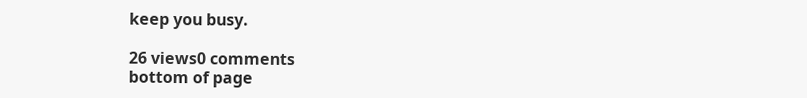keep you busy.

26 views0 comments
bottom of page